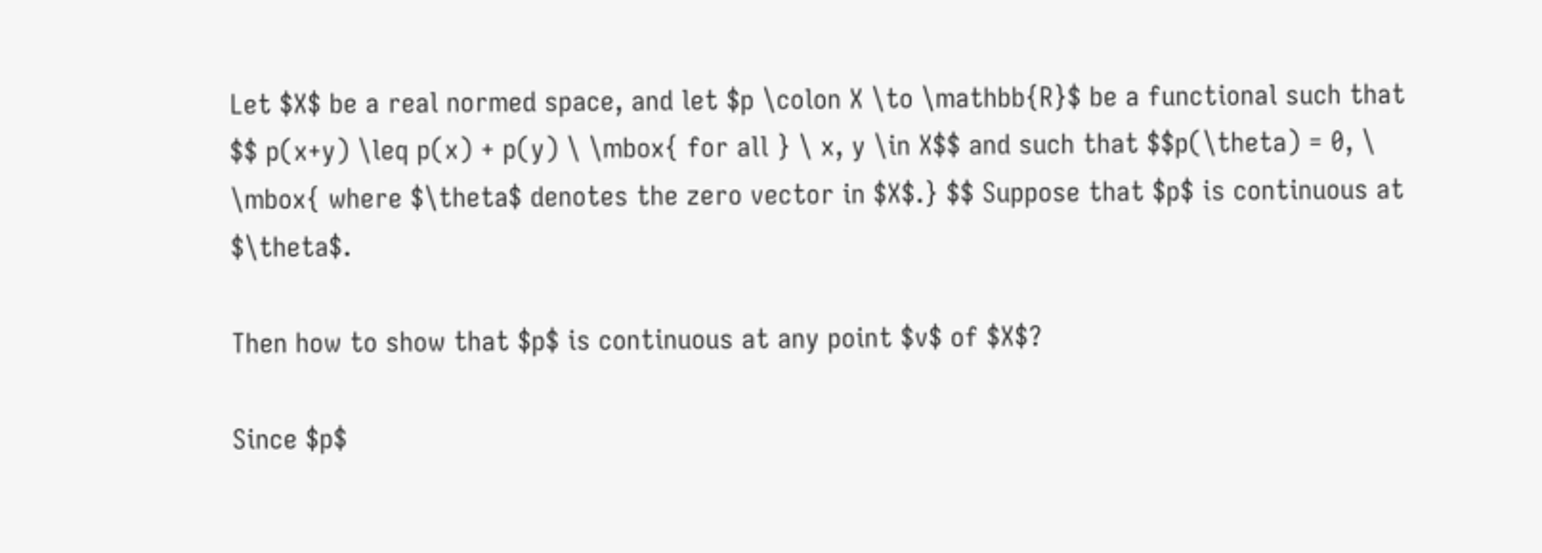Let $X$ be a real normed space, and let $p \colon X \to \mathbb{R}$ be a functional such that $$ p(x+y) \leq p(x) + p(y) \ \mbox{ for all } \ x, y \in X$$ and such that $$p(\theta) = 0, \ \mbox{ where $\theta$ denotes the zero vector in $X$.} $$ Suppose that $p$ is continuous at $\theta$.

Then how to show that $p$ is continuous at any point $v$ of $X$?

Since $p$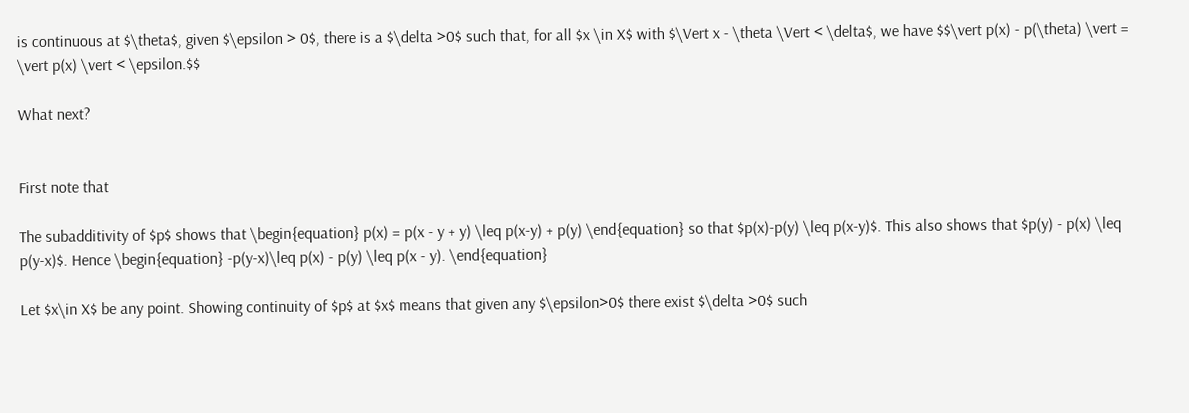is continuous at $\theta$, given $\epsilon > 0$, there is a $\delta >0$ such that, for all $x \in X$ with $\Vert x - \theta \Vert < \delta$, we have $$\vert p(x) - p(\theta) \vert = \vert p(x) \vert < \epsilon.$$

What next?


First note that

The subadditivity of $p$ shows that \begin{equation} p(x) = p(x - y + y) \leq p(x-y) + p(y) \end{equation} so that $p(x)-p(y) \leq p(x-y)$. This also shows that $p(y) - p(x) \leq p(y-x)$. Hence \begin{equation} -p(y-x)\leq p(x) - p(y) \leq p(x - y). \end{equation}

Let $x\in X$ be any point. Showing continuity of $p$ at $x$ means that given any $\epsilon>0$ there exist $\delta >0$ such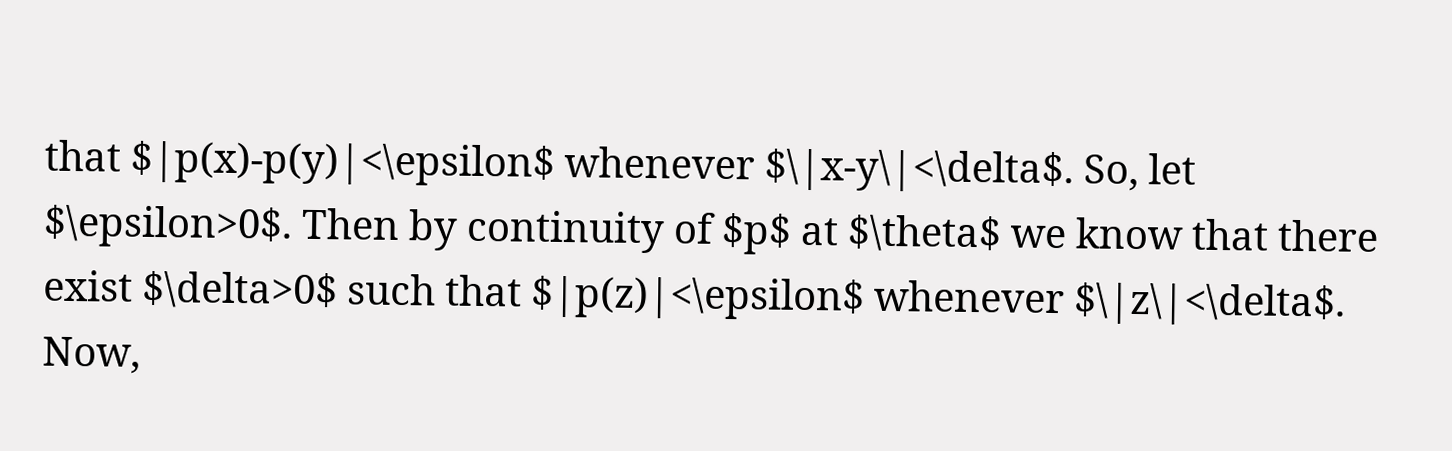that $|p(x)-p(y)|<\epsilon$ whenever $\|x-y\|<\delta$. So, let $\epsilon>0$. Then by continuity of $p$ at $\theta$ we know that there exist $\delta>0$ such that $|p(z)|<\epsilon$ whenever $\|z\|<\delta$. Now,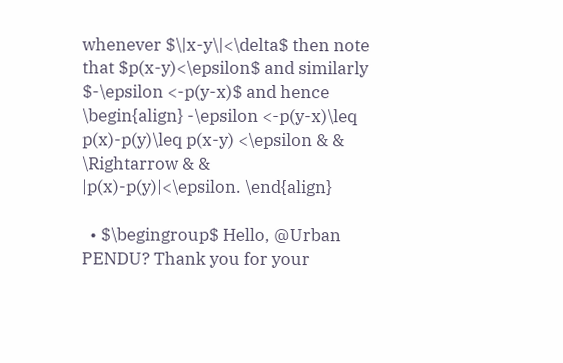whenever $\|x-y\|<\delta$ then note that $p(x-y)<\epsilon$ and similarly $-\epsilon <-p(y-x)$ and hence \begin{align} -\epsilon <-p(y-x)\leq p(x)-p(y)\leq p(x-y) <\epsilon & & \Rightarrow & & |p(x)-p(y)|<\epsilon. \end{align}

  • $\begingroup$ Hello, @Urban PENDU? Thank you for your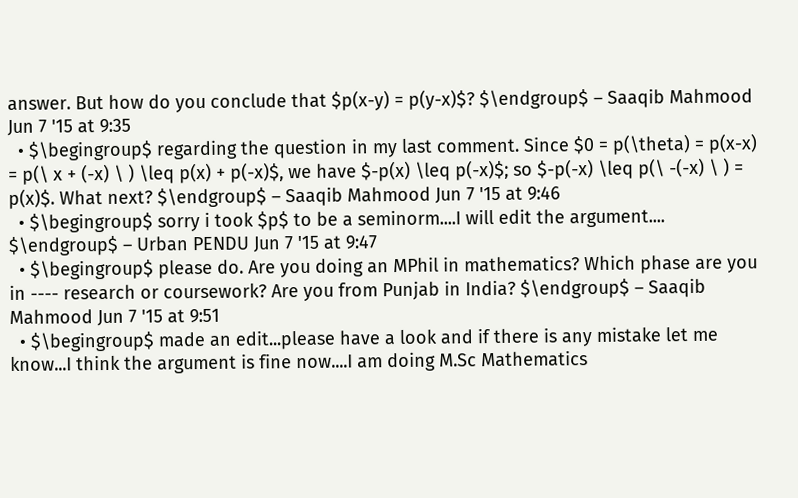answer. But how do you conclude that $p(x-y) = p(y-x)$? $\endgroup$ – Saaqib Mahmood Jun 7 '15 at 9:35
  • $\begingroup$ regarding the question in my last comment. Since $0 = p(\theta) = p(x-x) = p(\ x + (-x) \ ) \leq p(x) + p(-x)$, we have $-p(x) \leq p(-x)$; so $-p(-x) \leq p(\ -(-x) \ ) = p(x)$. What next? $\endgroup$ – Saaqib Mahmood Jun 7 '15 at 9:46
  • $\begingroup$ sorry i took $p$ to be a seminorm....I will edit the argument.... $\endgroup$ – Urban PENDU Jun 7 '15 at 9:47
  • $\begingroup$ please do. Are you doing an MPhil in mathematics? Which phase are you in ---- research or coursework? Are you from Punjab in India? $\endgroup$ – Saaqib Mahmood Jun 7 '15 at 9:51
  • $\begingroup$ made an edit...please have a look and if there is any mistake let me know...I think the argument is fine now....I am doing M.Sc Mathematics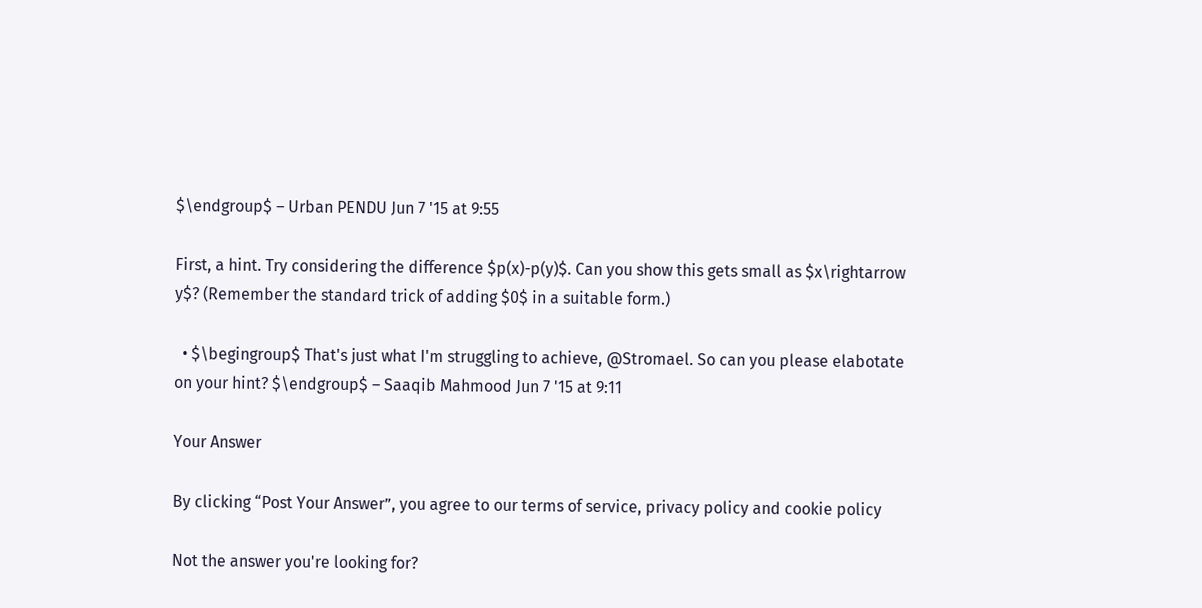$\endgroup$ – Urban PENDU Jun 7 '15 at 9:55

First, a hint. Try considering the difference $p(x)-p(y)$. Can you show this gets small as $x\rightarrow y$? (Remember the standard trick of adding $0$ in a suitable form.)

  • $\begingroup$ That's just what I'm struggling to achieve, @Stromael. So can you please elabotate on your hint? $\endgroup$ – Saaqib Mahmood Jun 7 '15 at 9:11

Your Answer

By clicking “Post Your Answer”, you agree to our terms of service, privacy policy and cookie policy

Not the answer you're looking for?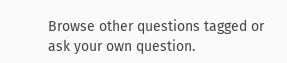Browse other questions tagged or ask your own question.